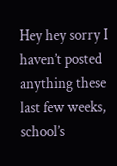Hey hey sorry I haven’t posted anything these last few weeks, school’s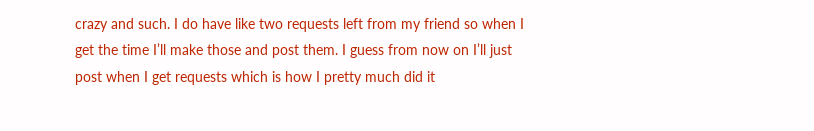crazy and such. I do have like two requests left from my friend so when I get the time I’ll make those and post them. I guess from now on I’ll just post when I get requests which is how I pretty much did it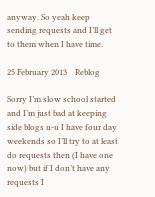anyway. So yeah keep sending requests and I’ll get to them when I have time.

25 February 2013    Reblog

Sorry I’m slow school started and I’m just bad at keeping side blogs u-u I have four day weekends so I’ll try to at least do requests then (I have one now) but if I don’t have any requests I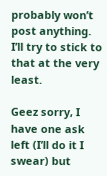probably won’t post anything. I’ll try to stick to that at the very least.

Geez sorry, I have one ask left (I’ll do it I swear) but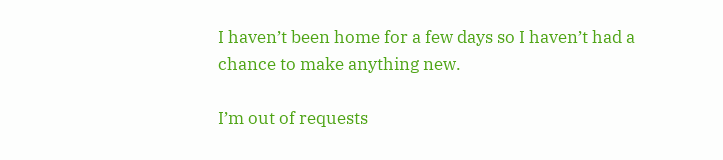I haven’t been home for a few days so I haven’t had a chance to make anything new.

I’m out of requests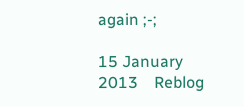again ;-;

15 January 2013    Reblog